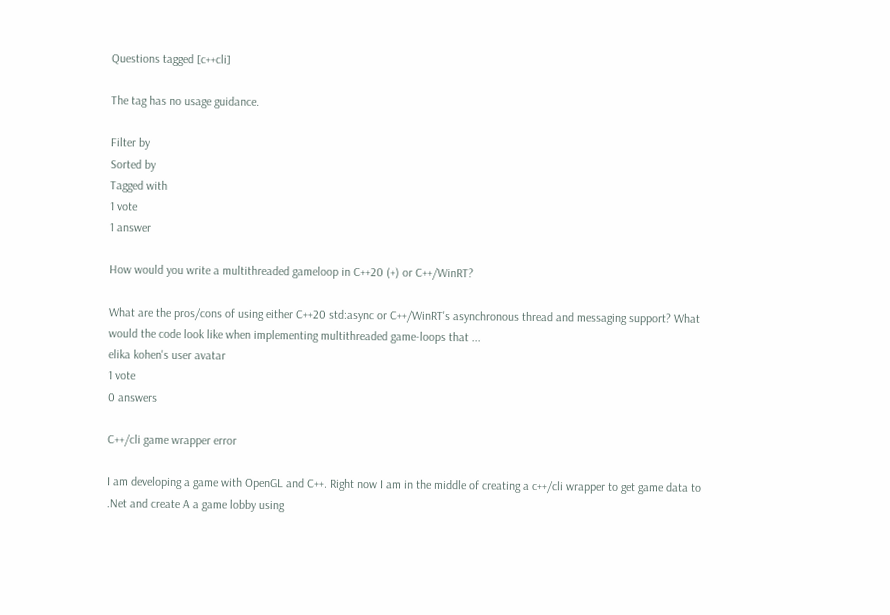Questions tagged [c++cli]

The tag has no usage guidance.

Filter by
Sorted by
Tagged with
1 vote
1 answer

How would you write a multithreaded gameloop in C++20 (+) or C++/WinRT?

What are the pros/cons of using either C++20 std:async or C++/WinRT's asynchronous thread and messaging support? What would the code look like when implementing multithreaded game-loops that ...
elika kohen's user avatar
1 vote
0 answers

C++/cli game wrapper error

I am developing a game with OpenGL and C++. Right now I am in the middle of creating a c++/cli wrapper to get game data to .Net and create A a game lobby using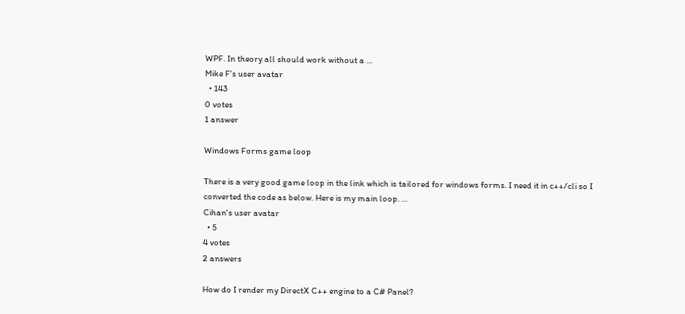WPF. In theory all should work without a ...
Mike F's user avatar
  • 143
0 votes
1 answer

Windows Forms game loop

There is a very good game loop in the link which is tailored for windows forms. I need it in c++/cli so I converted the code as below. Here is my main loop. ...
Cihan's user avatar
  • 5
4 votes
2 answers

How do I render my DirectX C++ engine to a C# Panel?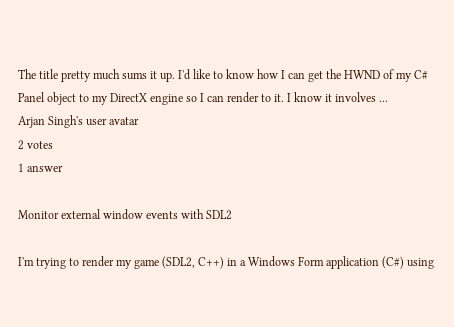The title pretty much sums it up. I'd like to know how I can get the HWND of my C# Panel object to my DirectX engine so I can render to it. I know it involves ...
Arjan Singh's user avatar
2 votes
1 answer

Monitor external window events with SDL2

I'm trying to render my game (SDL2, C++) in a Windows Form application (C#) using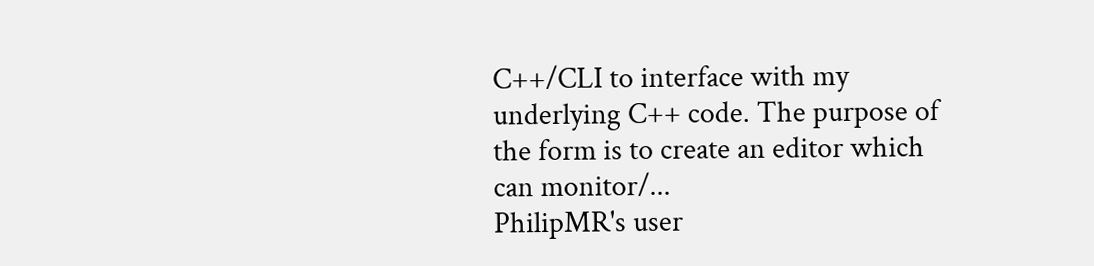C++/CLI to interface with my underlying C++ code. The purpose of the form is to create an editor which can monitor/...
PhilipMR's user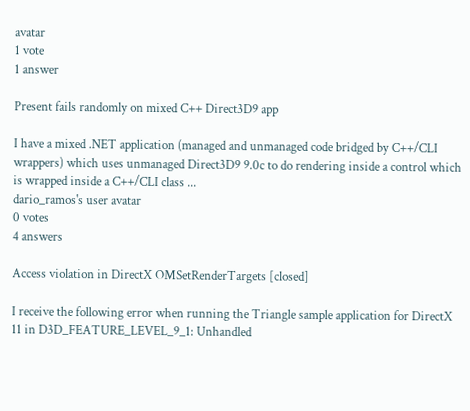avatar
1 vote
1 answer

Present fails randomly on mixed C++ Direct3D9 app

I have a mixed .NET application (managed and unmanaged code bridged by C++/CLI wrappers) which uses unmanaged Direct3D9 9.0c to do rendering inside a control which is wrapped inside a C++/CLI class ...
dario_ramos's user avatar
0 votes
4 answers

Access violation in DirectX OMSetRenderTargets [closed]

I receive the following error when running the Triangle sample application for DirectX 11 in D3D_FEATURE_LEVEL_9_1: Unhandled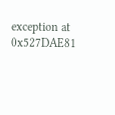exception at 0x527DAE81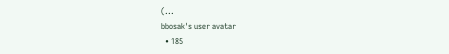(...
bbosak's user avatar
  • 185